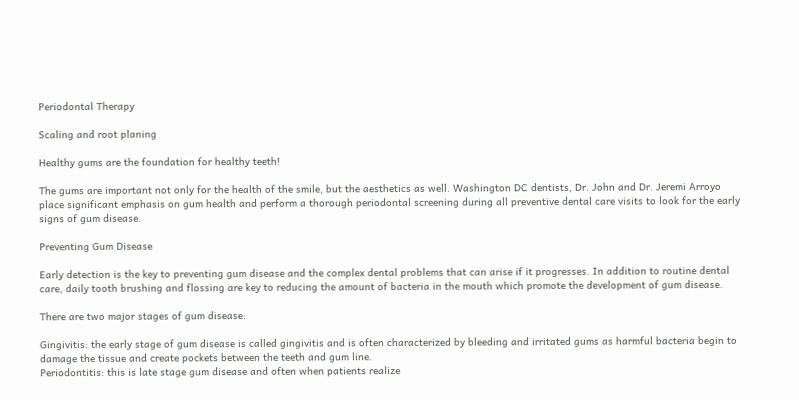Periodontal Therapy

Scaling and root planing

Healthy gums are the foundation for healthy teeth!

The gums are important not only for the health of the smile, but the aesthetics as well. Washington DC dentists, Dr. John and Dr. Jeremi Arroyo place significant emphasis on gum health and perform a thorough periodontal screening during all preventive dental care visits to look for the early signs of gum disease.

Preventing Gum Disease

Early detection is the key to preventing gum disease and the complex dental problems that can arise if it progresses. In addition to routine dental care, daily tooth brushing and flossing are key to reducing the amount of bacteria in the mouth which promote the development of gum disease.

There are two major stages of gum disease:

Gingivitis: the early stage of gum disease is called gingivitis and is often characterized by bleeding and irritated gums as harmful bacteria begin to damage the tissue and create pockets between the teeth and gum line.
Periodontitis: this is late stage gum disease and often when patients realize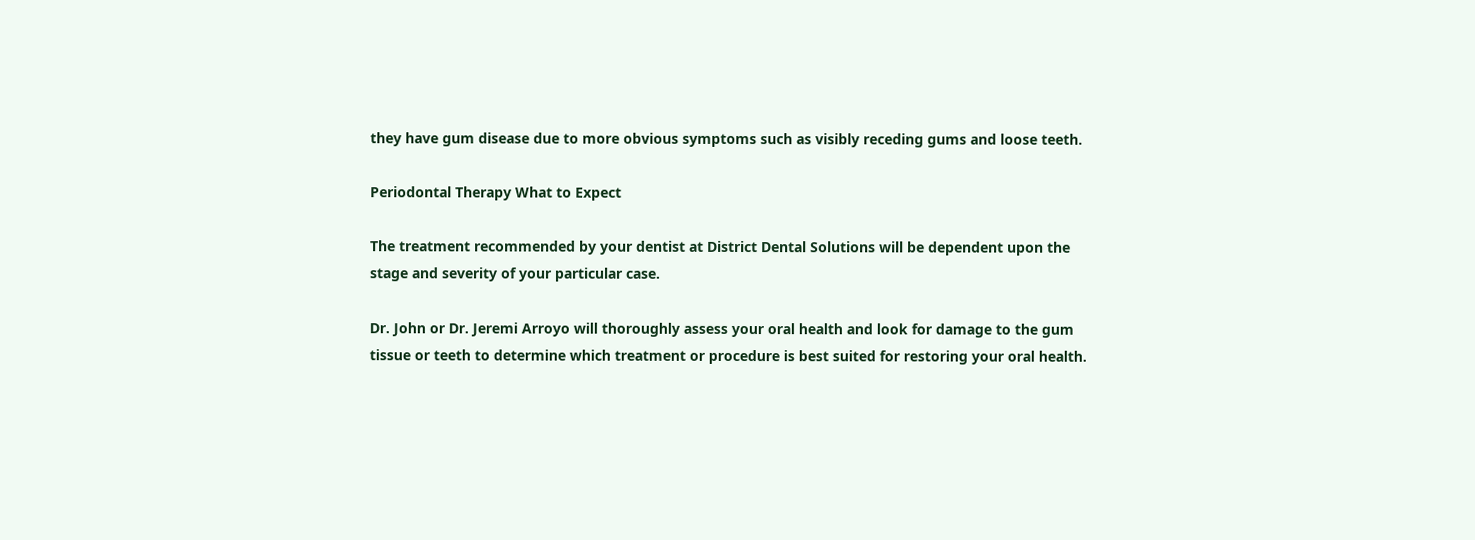they have gum disease due to more obvious symptoms such as visibly receding gums and loose teeth.

Periodontal Therapy What to Expect

The treatment recommended by your dentist at District Dental Solutions will be dependent upon the stage and severity of your particular case.

Dr. John or Dr. Jeremi Arroyo will thoroughly assess your oral health and look for damage to the gum tissue or teeth to determine which treatment or procedure is best suited for restoring your oral health.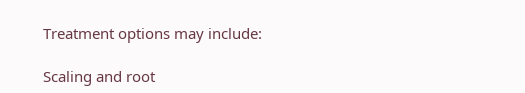Treatment options may include:

Scaling and root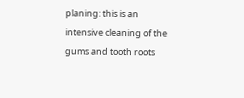planing: this is an intensive cleaning of the gums and tooth roots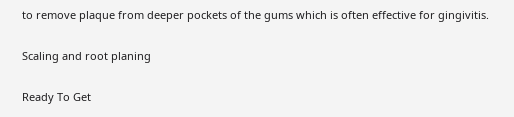to remove plaque from deeper pockets of the gums which is often effective for gingivitis.

Scaling and root planing

Ready To Get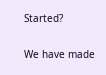Started?

We have made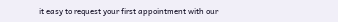it easy to request your first appointment with our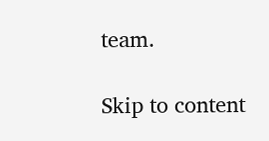team.

Skip to content